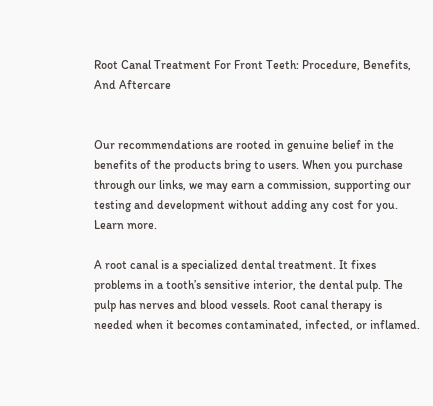Root Canal Treatment For Front Teeth: Procedure, Benefits, And Aftercare


Our recommendations are rooted in genuine belief in the benefits of the products bring to users. When you purchase through our links, we may earn a commission, supporting our testing and development without adding any cost for you. Learn more.

A root canal is a specialized dental treatment. It fixes problems in a tooth’s sensitive interior, the dental pulp. The pulp has nerves and blood vessels. Root canal therapy is needed when it becomes contaminated, infected, or inflamed.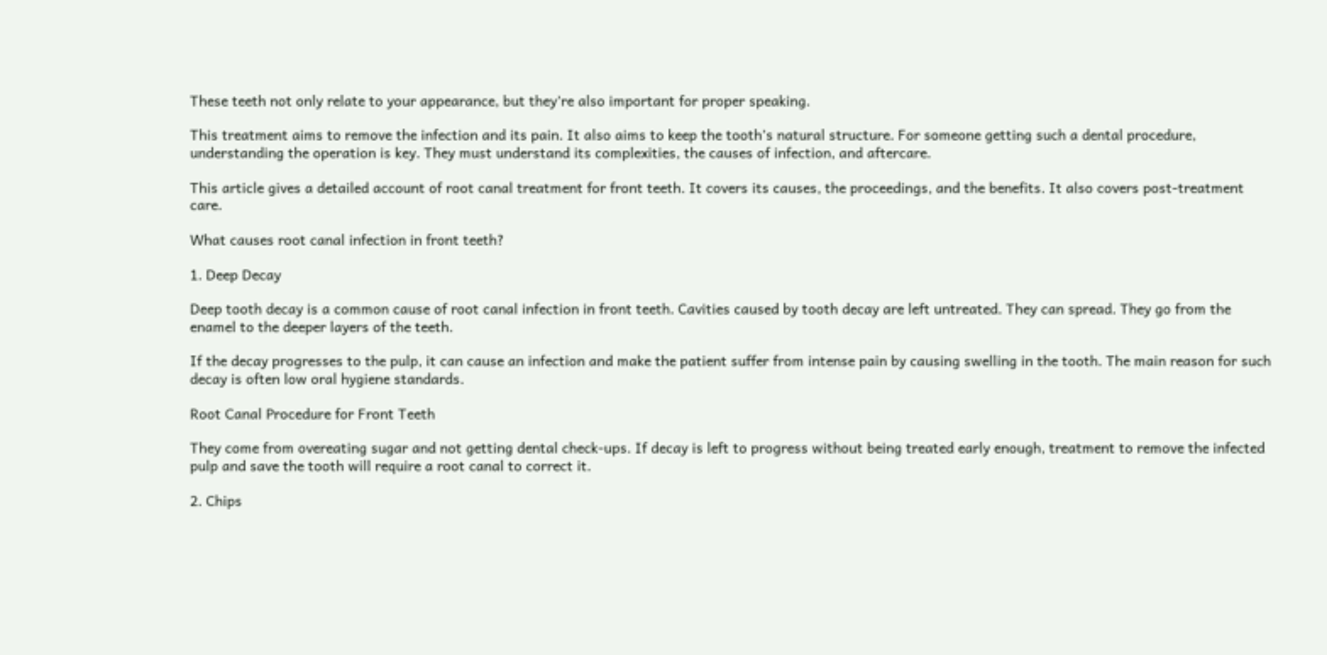These teeth not only relate to your appearance, but they’re also important for proper speaking.

This treatment aims to remove the infection and its pain. It also aims to keep the tooth’s natural structure. For someone getting such a dental procedure, understanding the operation is key. They must understand its complexities, the causes of infection, and aftercare.

This article gives a detailed account of root canal treatment for front teeth. It covers its causes, the proceedings, and the benefits. It also covers post-treatment care.

What causes root canal infection in front teeth?

1. Deep Decay

Deep tooth decay is a common cause of root canal infection in front teeth. Cavities caused by tooth decay are left untreated. They can spread. They go from the enamel to the deeper layers of the teeth.

If the decay progresses to the pulp, it can cause an infection and make the patient suffer from intense pain by causing swelling in the tooth. The main reason for such decay is often low oral hygiene standards.

Root Canal Procedure for Front Teeth

They come from overeating sugar and not getting dental check-ups. If decay is left to progress without being treated early enough, treatment to remove the infected pulp and save the tooth will require a root canal to correct it.

2. Chips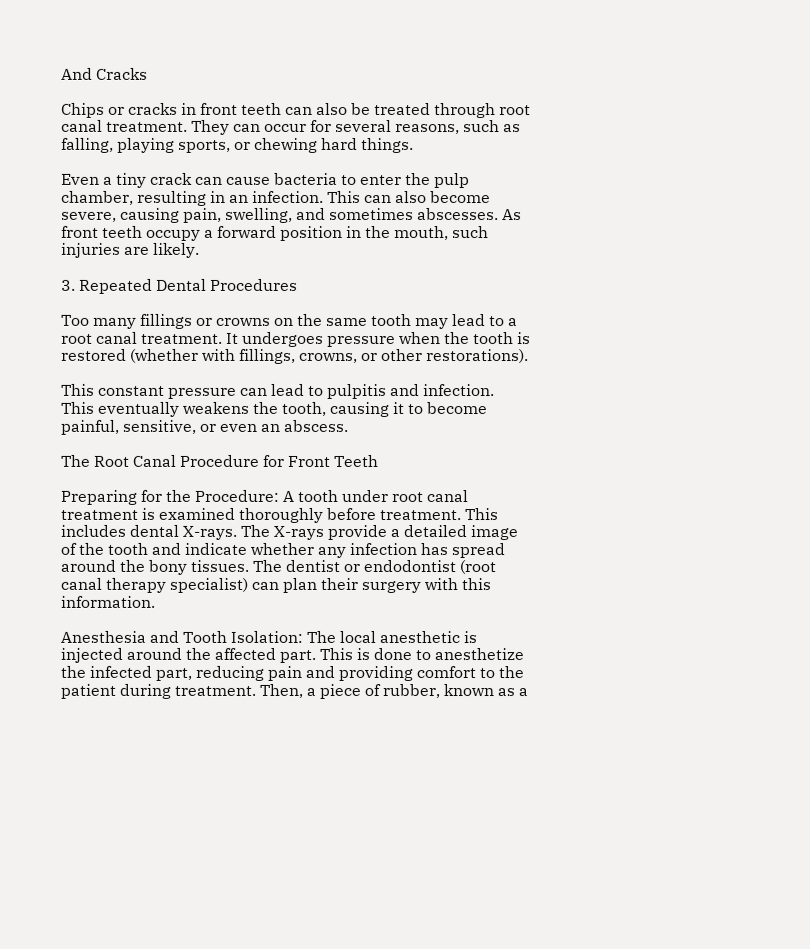And Cracks

Chips or cracks in front teeth can also be treated through root canal treatment. They can occur for several reasons, such as falling, playing sports, or chewing hard things.

Even a tiny crack can cause bacteria to enter the pulp chamber, resulting in an infection. This can also become severe, causing pain, swelling, and sometimes abscesses. As front teeth occupy a forward position in the mouth, such injuries are likely.

3. Repeated Dental Procedures

Too many fillings or crowns on the same tooth may lead to a root canal treatment. It undergoes pressure when the tooth is restored (whether with fillings, crowns, or other restorations).

This constant pressure can lead to pulpitis and infection. This eventually weakens the tooth, causing it to become painful, sensitive, or even an abscess.

The Root Canal Procedure for Front Teeth

Preparing for the Procedure: A tooth under root canal treatment is examined thoroughly before treatment. This includes dental X-rays. The X-rays provide a detailed image of the tooth and indicate whether any infection has spread around the bony tissues. The dentist or endodontist (root canal therapy specialist) can plan their surgery with this information.

Anesthesia and Tooth Isolation: The local anesthetic is injected around the affected part. This is done to anesthetize the infected part, reducing pain and providing comfort to the patient during treatment. Then, a piece of rubber, known as a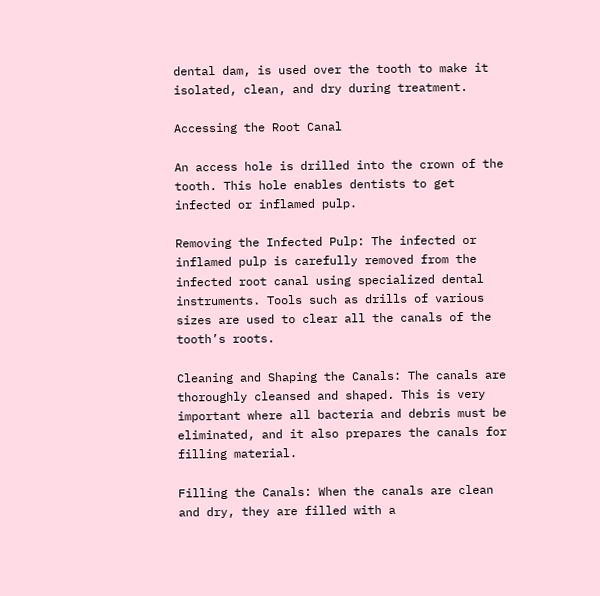dental dam, is used over the tooth to make it isolated, clean, and dry during treatment.

Accessing the Root Canal

An access hole is drilled into the crown of the tooth. This hole enables dentists to get infected or inflamed pulp.

Removing the Infected Pulp: The infected or inflamed pulp is carefully removed from the infected root canal using specialized dental instruments. Tools such as drills of various sizes are used to clear all the canals of the tooth’s roots.

Cleaning and Shaping the Canals: The canals are thoroughly cleansed and shaped. This is very important where all bacteria and debris must be eliminated, and it also prepares the canals for filling material.

Filling the Canals: When the canals are clean and dry, they are filled with a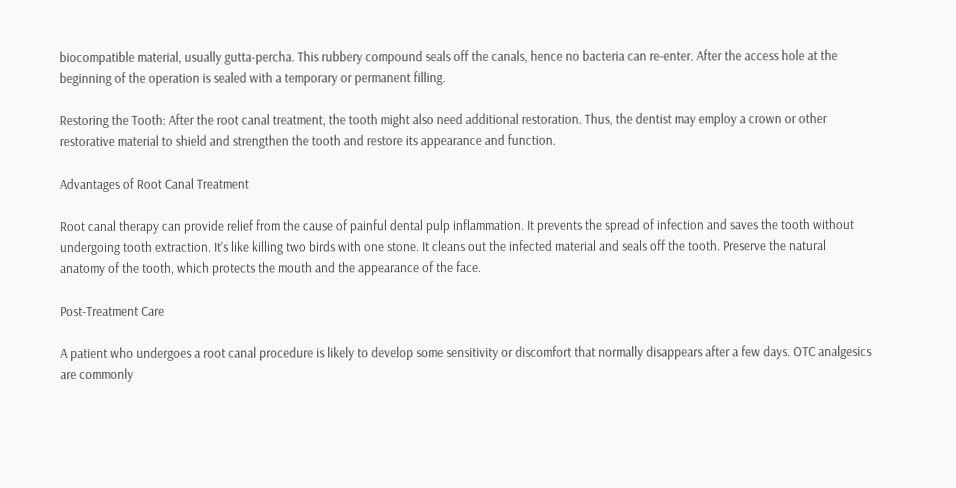biocompatible material, usually gutta-percha. This rubbery compound seals off the canals, hence no bacteria can re-enter. After the access hole at the beginning of the operation is sealed with a temporary or permanent filling.

Restoring the Tooth: After the root canal treatment, the tooth might also need additional restoration. Thus, the dentist may employ a crown or other restorative material to shield and strengthen the tooth and restore its appearance and function.

Advantages of Root Canal Treatment

Root canal therapy can provide relief from the cause of painful dental pulp inflammation. It prevents the spread of infection and saves the tooth without undergoing tooth extraction. It’s like killing two birds with one stone. It cleans out the infected material and seals off the tooth. Preserve the natural anatomy of the tooth, which protects the mouth and the appearance of the face.

Post-Treatment Care

A patient who undergoes a root canal procedure is likely to develop some sensitivity or discomfort that normally disappears after a few days. OTC analgesics are commonly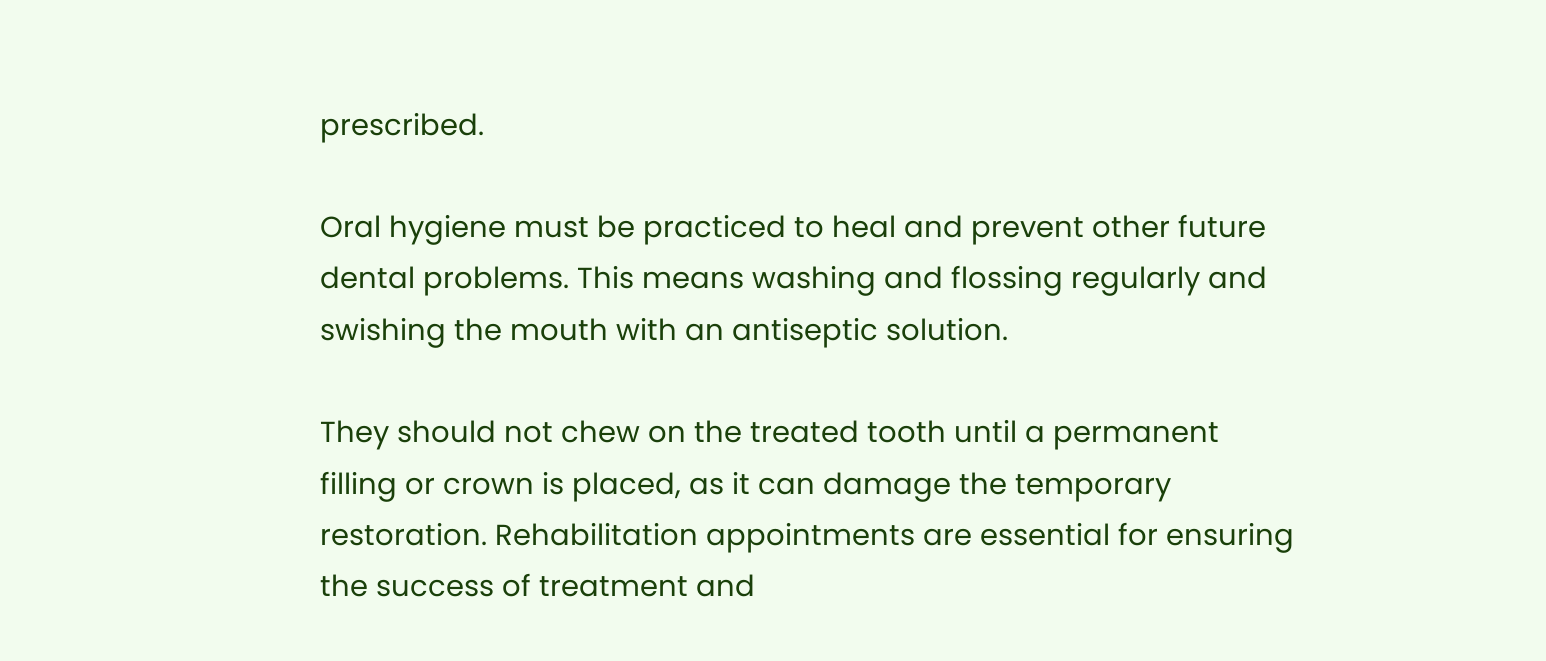prescribed.

Oral hygiene must be practiced to heal and prevent other future dental problems. This means washing and flossing regularly and swishing the mouth with an antiseptic solution.

They should not chew on the treated tooth until a permanent filling or crown is placed, as it can damage the temporary restoration. Rehabilitation appointments are essential for ensuring the success of treatment and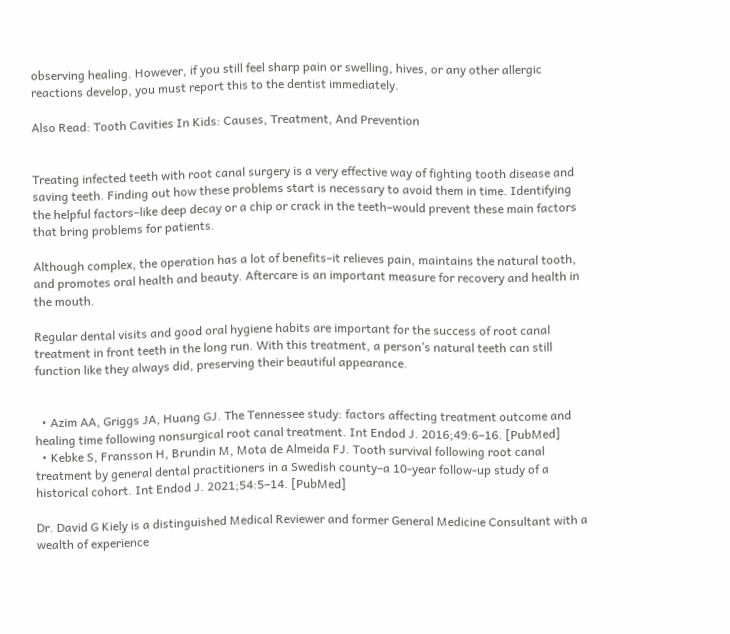observing healing. However, if you still feel sharp pain or swelling, hives, or any other allergic reactions develop, you must report this to the dentist immediately.

Also Read: Tooth Cavities In Kids: Causes, Treatment, And Prevention


Treating infected teeth with root canal surgery is a very effective way of fighting tooth disease and saving teeth. Finding out how these problems start is necessary to avoid them in time. Identifying the helpful factors–like deep decay or a chip or crack in the teeth–would prevent these main factors that bring problems for patients.

Although complex, the operation has a lot of benefits–it relieves pain, maintains the natural tooth, and promotes oral health and beauty. Aftercare is an important measure for recovery and health in the mouth.

Regular dental visits and good oral hygiene habits are important for the success of root canal treatment in front teeth in the long run. With this treatment, a person’s natural teeth can still function like they always did, preserving their beautiful appearance.


  • Azim AA, Griggs JA, Huang GJ. The Tennessee study: factors affecting treatment outcome and healing time following nonsurgical root canal treatment. Int Endod J. 2016;49:6–16. [PubMed]
  • Kebke S, Fransson H, Brundin M, Mota de Almeida FJ. Tooth survival following root canal treatment by general dental practitioners in a Swedish county–a 10-year follow-up study of a historical cohort. Int Endod J. 2021;54:5–14. [PubMed]

Dr. David G Kiely is a distinguished Medical Reviewer and former General Medicine Consultant with a wealth of experience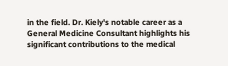in the field. Dr. Kiely's notable career as a General Medicine Consultant highlights his significant contributions to the medical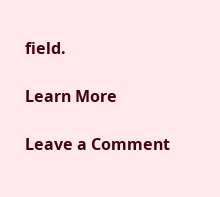field.

Learn More

Leave a Comment